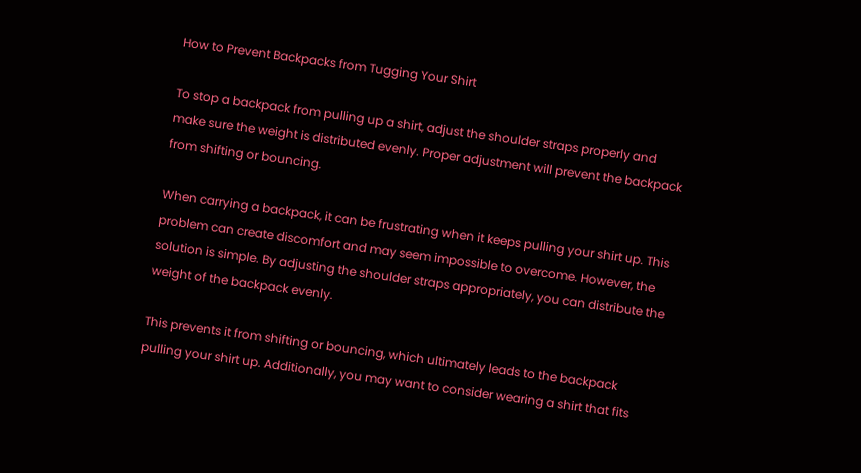How to Prevent Backpacks from Tugging Your Shirt

To stop a backpack from pulling up a shirt, adjust the shoulder straps properly and make sure the weight is distributed evenly. Proper adjustment will prevent the backpack from shifting or bouncing.

When carrying a backpack, it can be frustrating when it keeps pulling your shirt up. This problem can create discomfort and may seem impossible to overcome. However, the solution is simple. By adjusting the shoulder straps appropriately, you can distribute the weight of the backpack evenly.

This prevents it from shifting or bouncing, which ultimately leads to the backpack pulling your shirt up. Additionally, you may want to consider wearing a shirt that fits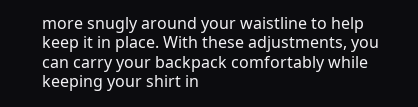more snugly around your waistline to help keep it in place. With these adjustments, you can carry your backpack comfortably while keeping your shirt in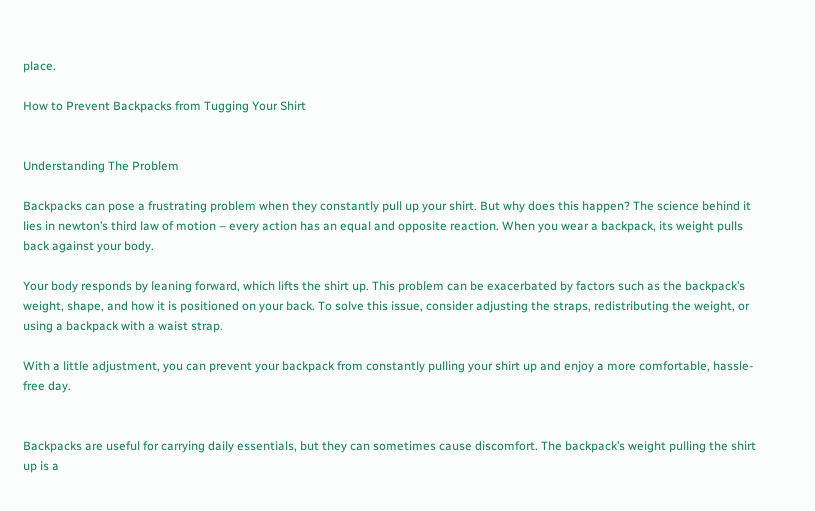place.

How to Prevent Backpacks from Tugging Your Shirt


Understanding The Problem

Backpacks can pose a frustrating problem when they constantly pull up your shirt. But why does this happen? The science behind it lies in newton’s third law of motion – every action has an equal and opposite reaction. When you wear a backpack, its weight pulls back against your body.

Your body responds by leaning forward, which lifts the shirt up. This problem can be exacerbated by factors such as the backpack’s weight, shape, and how it is positioned on your back. To solve this issue, consider adjusting the straps, redistributing the weight, or using a backpack with a waist strap.

With a little adjustment, you can prevent your backpack from constantly pulling your shirt up and enjoy a more comfortable, hassle-free day.


Backpacks are useful for carrying daily essentials, but they can sometimes cause discomfort. The backpack’s weight pulling the shirt up is a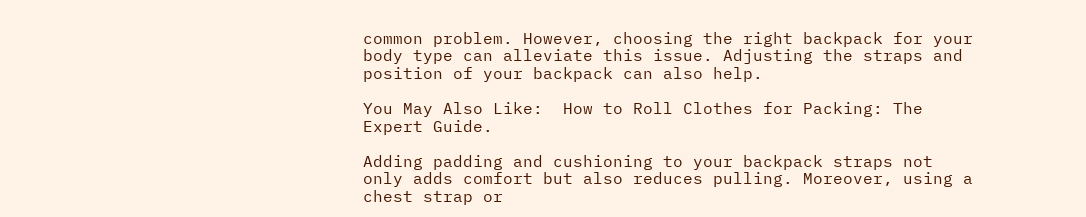common problem. However, choosing the right backpack for your body type can alleviate this issue. Adjusting the straps and position of your backpack can also help.

You May Also Like:  How to Roll Clothes for Packing: The Expert Guide.

Adding padding and cushioning to your backpack straps not only adds comfort but also reduces pulling. Moreover, using a chest strap or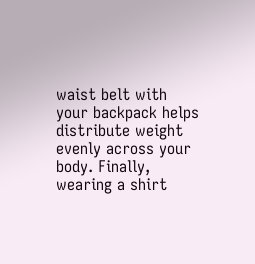waist belt with your backpack helps distribute weight evenly across your body. Finally, wearing a shirt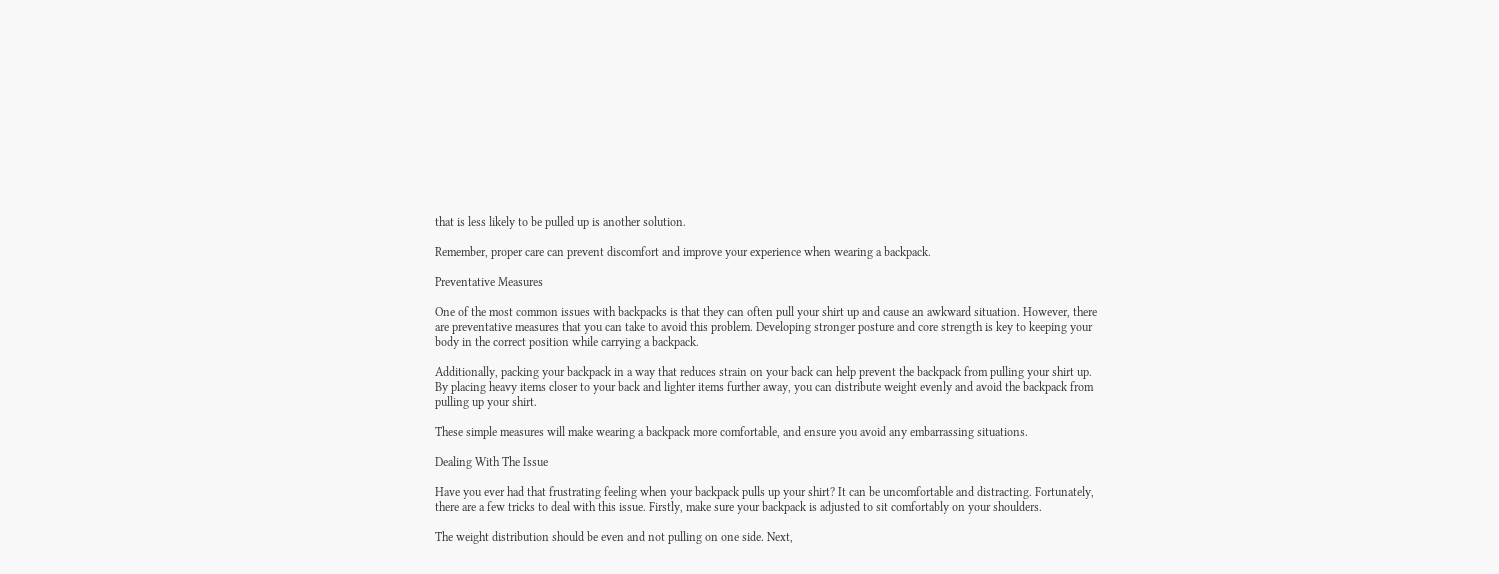that is less likely to be pulled up is another solution.

Remember, proper care can prevent discomfort and improve your experience when wearing a backpack.

Preventative Measures

One of the most common issues with backpacks is that they can often pull your shirt up and cause an awkward situation. However, there are preventative measures that you can take to avoid this problem. Developing stronger posture and core strength is key to keeping your body in the correct position while carrying a backpack.

Additionally, packing your backpack in a way that reduces strain on your back can help prevent the backpack from pulling your shirt up. By placing heavy items closer to your back and lighter items further away, you can distribute weight evenly and avoid the backpack from pulling up your shirt.

These simple measures will make wearing a backpack more comfortable, and ensure you avoid any embarrassing situations.

Dealing With The Issue

Have you ever had that frustrating feeling when your backpack pulls up your shirt? It can be uncomfortable and distracting. Fortunately, there are a few tricks to deal with this issue. Firstly, make sure your backpack is adjusted to sit comfortably on your shoulders.

The weight distribution should be even and not pulling on one side. Next,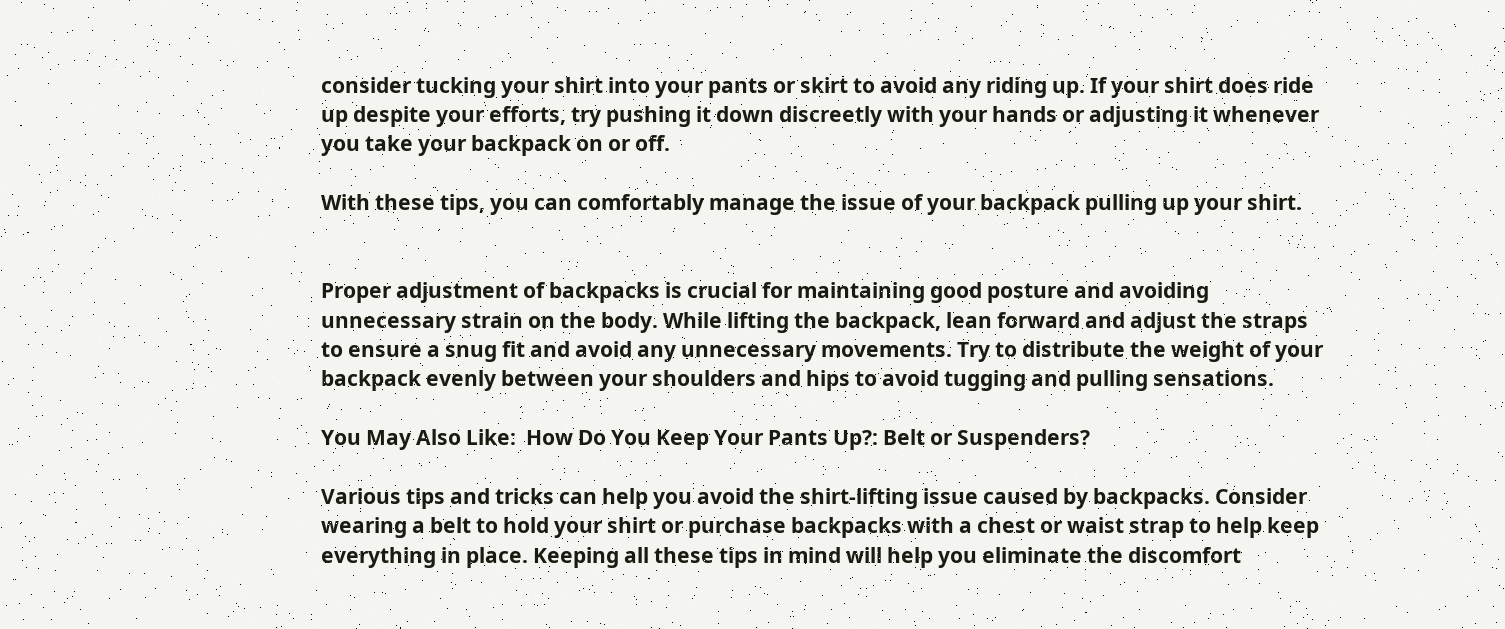consider tucking your shirt into your pants or skirt to avoid any riding up. If your shirt does ride up despite your efforts, try pushing it down discreetly with your hands or adjusting it whenever you take your backpack on or off.

With these tips, you can comfortably manage the issue of your backpack pulling up your shirt.


Proper adjustment of backpacks is crucial for maintaining good posture and avoiding unnecessary strain on the body. While lifting the backpack, lean forward and adjust the straps to ensure a snug fit and avoid any unnecessary movements. Try to distribute the weight of your backpack evenly between your shoulders and hips to avoid tugging and pulling sensations.

You May Also Like:  How Do You Keep Your Pants Up?: Belt or Suspenders?

Various tips and tricks can help you avoid the shirt-lifting issue caused by backpacks. Consider wearing a belt to hold your shirt or purchase backpacks with a chest or waist strap to help keep everything in place. Keeping all these tips in mind will help you eliminate the discomfort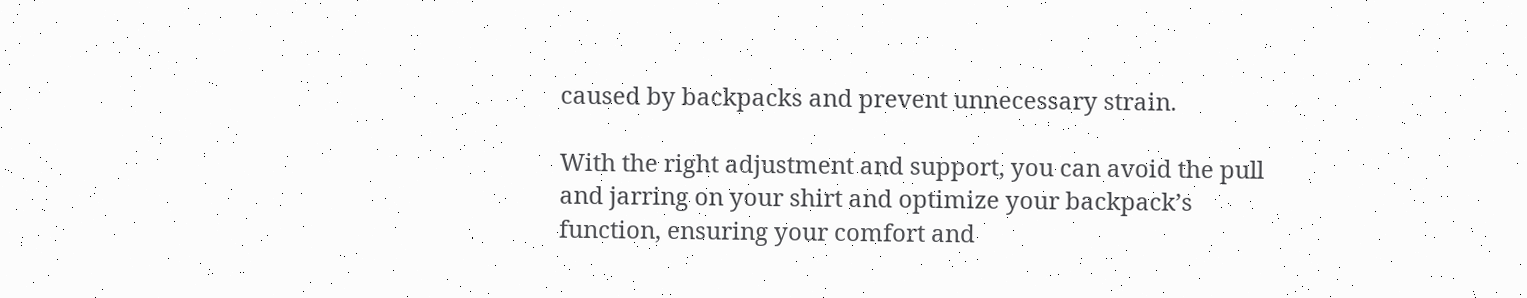caused by backpacks and prevent unnecessary strain.

With the right adjustment and support, you can avoid the pull and jarring on your shirt and optimize your backpack’s function, ensuring your comfort and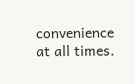convenience at all times.